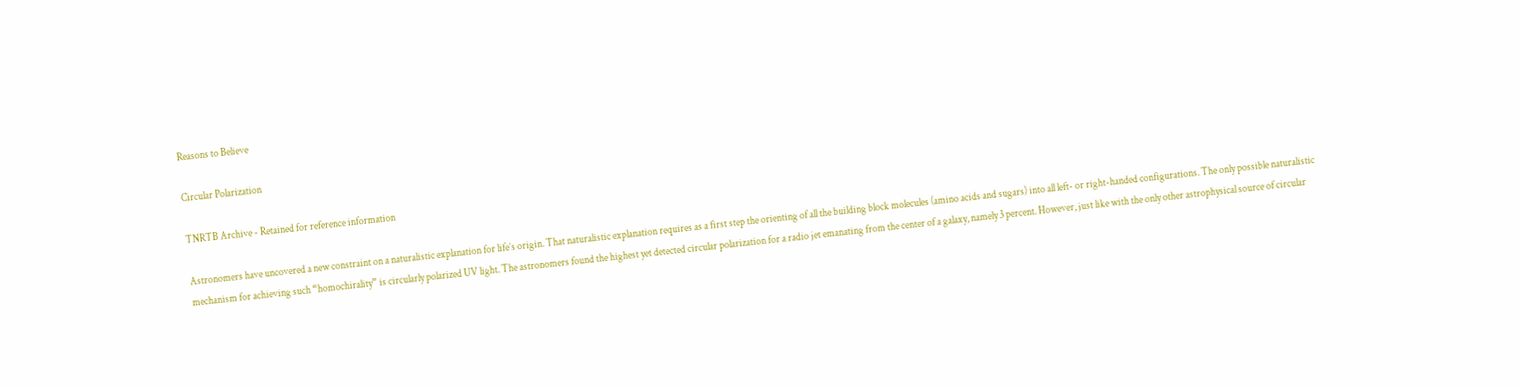Reasons to Believe

Circular Polarization

TNRTB Archive - Retained for reference information

Astronomers have uncovered a new constraint on a naturalistic explanation for life’s origin. That naturalistic explanation requires as a first step the orienting of all the building block molecules (amino acids and sugars) into all left- or right-handed configurations. The only possible naturalistic mechanism for achieving such “homochirality” is circularly polarized UV light. The astronomers found the highest yet detected circular polarization for a radio jet emanating from the center of a galaxy, namely 3 percent. However, just like with the only other astrophysical source of circular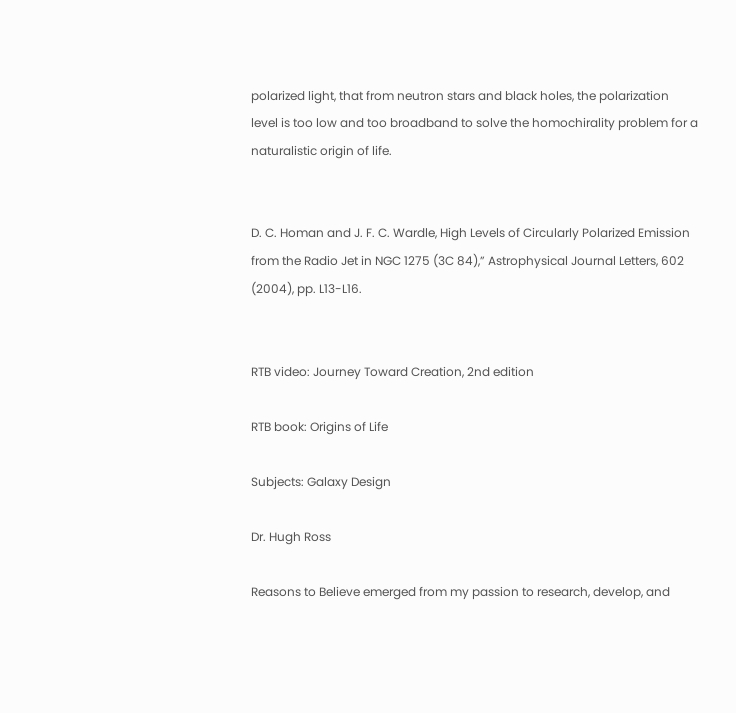polarized light, that from neutron stars and black holes, the polarization level is too low and too broadband to solve the homochirality problem for a naturalistic origin of life.


D. C. Homan and J. F. C. Wardle, High Levels of Circularly Polarized Emission from the Radio Jet in NGC 1275 (3C 84),” Astrophysical Journal Letters, 602 (2004), pp. L13-L16.


RTB video: Journey Toward Creation, 2nd edition

RTB book: Origins of Life

Subjects: Galaxy Design

Dr. Hugh Ross

Reasons to Believe emerged from my passion to research, develop, and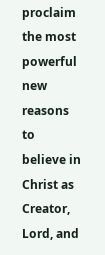proclaim the most powerful new reasons to believe in Christ as Creator, Lord, and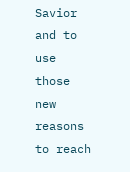Savior and to use those new reasons to reach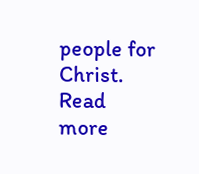people for Christ. Read more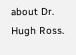about Dr. Hugh Ross.